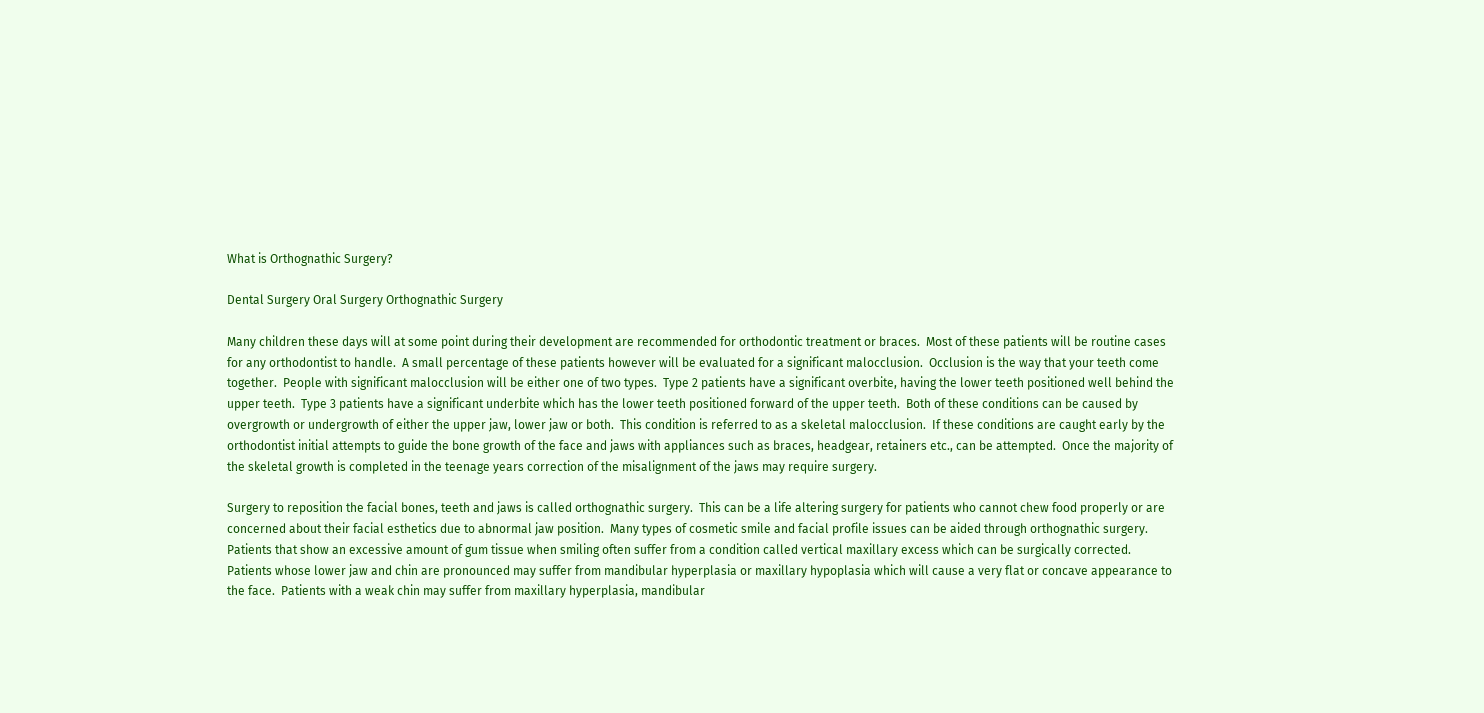What is Orthognathic Surgery?

Dental Surgery Oral Surgery Orthognathic Surgery

Many children these days will at some point during their development are recommended for orthodontic treatment or braces.  Most of these patients will be routine cases for any orthodontist to handle.  A small percentage of these patients however will be evaluated for a significant malocclusion.  Occlusion is the way that your teeth come together.  People with significant malocclusion will be either one of two types.  Type 2 patients have a significant overbite, having the lower teeth positioned well behind the upper teeth.  Type 3 patients have a significant underbite which has the lower teeth positioned forward of the upper teeth.  Both of these conditions can be caused by overgrowth or undergrowth of either the upper jaw, lower jaw or both.  This condition is referred to as a skeletal malocclusion.  If these conditions are caught early by the orthodontist initial attempts to guide the bone growth of the face and jaws with appliances such as braces, headgear, retainers etc., can be attempted.  Once the majority of the skeletal growth is completed in the teenage years correction of the misalignment of the jaws may require surgery.

Surgery to reposition the facial bones, teeth and jaws is called orthognathic surgery.  This can be a life altering surgery for patients who cannot chew food properly or are concerned about their facial esthetics due to abnormal jaw position.  Many types of cosmetic smile and facial profile issues can be aided through orthognathic surgery.  Patients that show an excessive amount of gum tissue when smiling often suffer from a condition called vertical maxillary excess which can be surgically corrected.  Patients whose lower jaw and chin are pronounced may suffer from mandibular hyperplasia or maxillary hypoplasia which will cause a very flat or concave appearance to the face.  Patients with a weak chin may suffer from maxillary hyperplasia, mandibular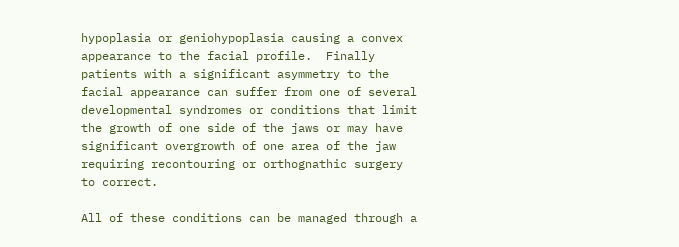hypoplasia or geniohypoplasia causing a convex appearance to the facial profile.  Finally patients with a significant asymmetry to the facial appearance can suffer from one of several developmental syndromes or conditions that limit the growth of one side of the jaws or may have significant overgrowth of one area of the jaw requiring recontouring or orthognathic surgery to correct.

All of these conditions can be managed through a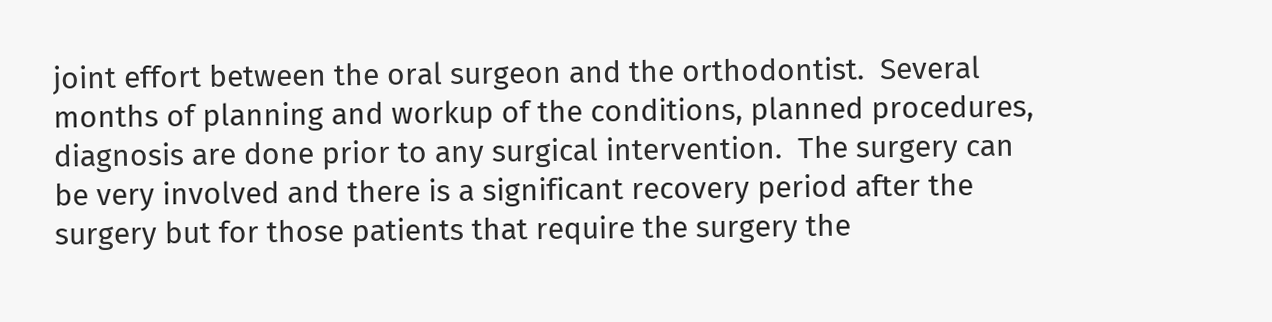joint effort between the oral surgeon and the orthodontist.  Several months of planning and workup of the conditions, planned procedures, diagnosis are done prior to any surgical intervention.  The surgery can be very involved and there is a significant recovery period after the surgery but for those patients that require the surgery the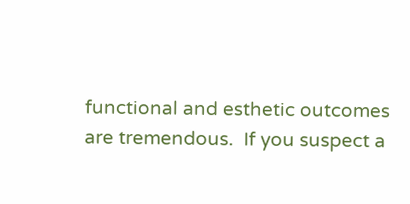functional and esthetic outcomes are tremendous.  If you suspect a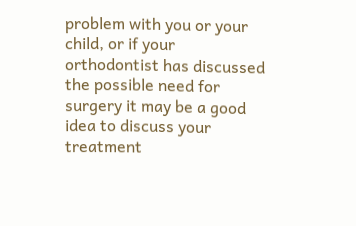problem with you or your child, or if your orthodontist has discussed the possible need for surgery it may be a good idea to discuss your treatment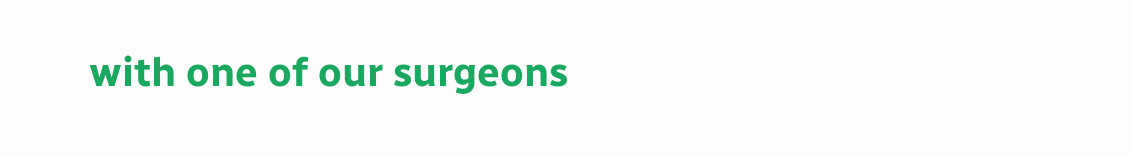with one of our surgeons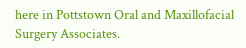here in Pottstown Oral and Maxillofacial Surgery Associates.